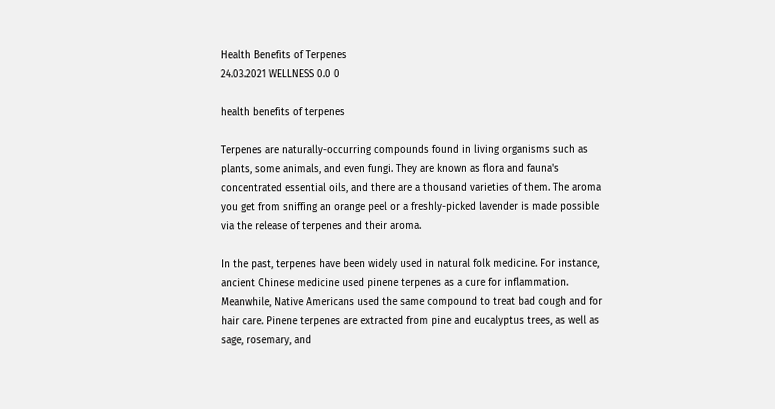Health Benefits of Terpenes
24.03.2021 WELLNESS 0.0 0

health benefits of terpenes

Terpenes are naturally-occurring compounds found in living organisms such as plants, some animals, and even fungi. They are known as flora and fauna's concentrated essential oils, and there are a thousand varieties of them. The aroma you get from sniffing an orange peel or a freshly-picked lavender is made possible via the release of terpenes and their aroma.

In the past, terpenes have been widely used in natural folk medicine. For instance, ancient Chinese medicine used pinene terpenes as a cure for inflammation. Meanwhile, Native Americans used the same compound to treat bad cough and for hair care. Pinene terpenes are extracted from pine and eucalyptus trees, as well as sage, rosemary, and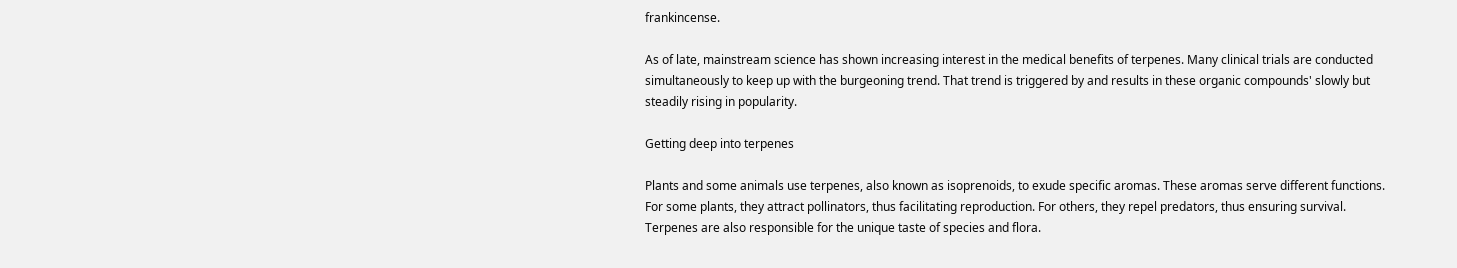frankincense.

As of late, mainstream science has shown increasing interest in the medical benefits of terpenes. Many clinical trials are conducted simultaneously to keep up with the burgeoning trend. That trend is triggered by and results in these organic compounds' slowly but steadily rising in popularity.

Getting deep into terpenes

Plants and some animals use terpenes, also known as isoprenoids, to exude specific aromas. These aromas serve different functions. For some plants, they attract pollinators, thus facilitating reproduction. For others, they repel predators, thus ensuring survival. Terpenes are also responsible for the unique taste of species and flora.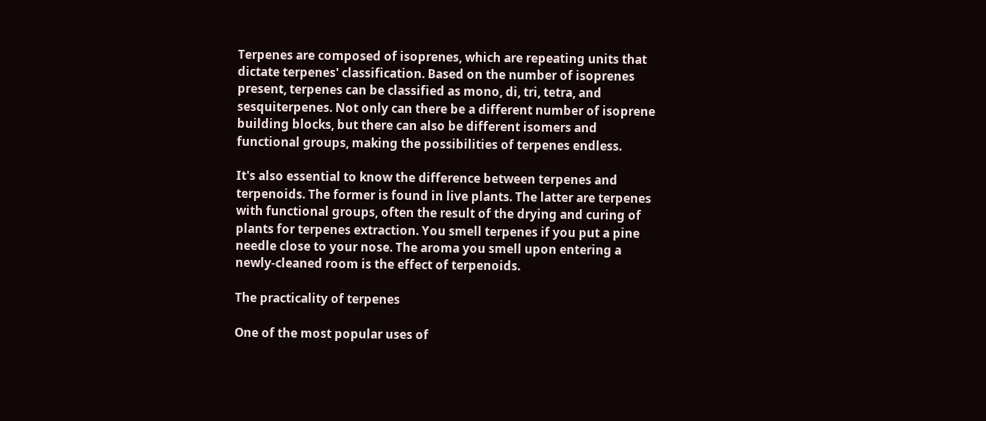Terpenes are composed of isoprenes, which are repeating units that dictate terpenes' classification. Based on the number of isoprenes present, terpenes can be classified as mono, di, tri, tetra, and sesquiterpenes. Not only can there be a different number of isoprene building blocks, but there can also be different isomers and functional groups, making the possibilities of terpenes endless.

It's also essential to know the difference between terpenes and terpenoids. The former is found in live plants. The latter are terpenes with functional groups, often the result of the drying and curing of plants for terpenes extraction. You smell terpenes if you put a pine needle close to your nose. The aroma you smell upon entering a newly-cleaned room is the effect of terpenoids.

The practicality of terpenes

One of the most popular uses of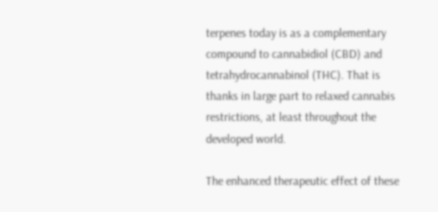terpenes today is as a complementary compound to cannabidiol (CBD) and tetrahydrocannabinol (THC). That is thanks in large part to relaxed cannabis restrictions, at least throughout the developed world.

The enhanced therapeutic effect of these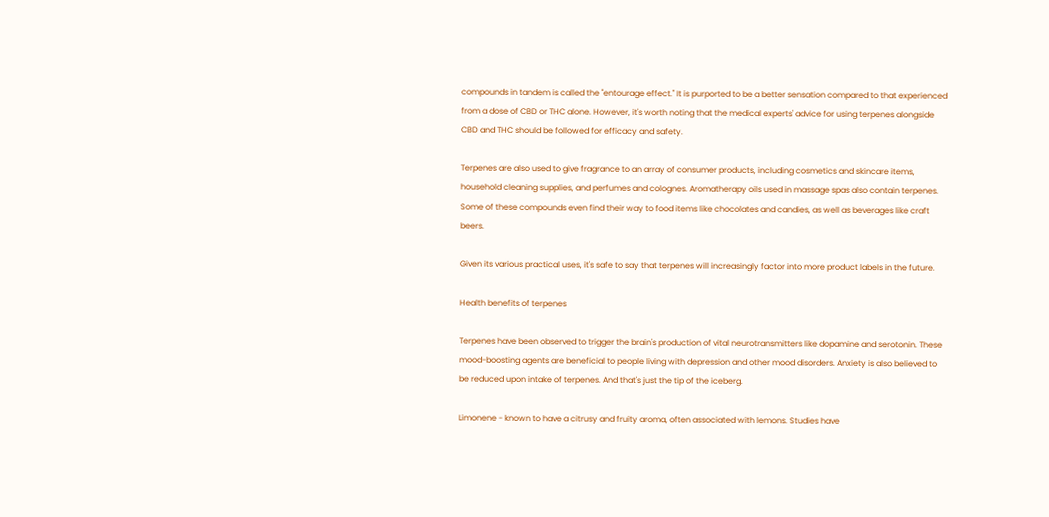compounds in tandem is called the "entourage effect." It is purported to be a better sensation compared to that experienced from a dose of CBD or THC alone. However, it's worth noting that the medical experts' advice for using terpenes alongside CBD and THC should be followed for efficacy and safety.

Terpenes are also used to give fragrance to an array of consumer products, including cosmetics and skincare items, household cleaning supplies, and perfumes and colognes. Aromatherapy oils used in massage spas also contain terpenes. Some of these compounds even find their way to food items like chocolates and candies, as well as beverages like craft beers.

Given its various practical uses, it's safe to say that terpenes will increasingly factor into more product labels in the future.

Health benefits of terpenes

Terpenes have been observed to trigger the brain's production of vital neurotransmitters like dopamine and serotonin. These mood-boosting agents are beneficial to people living with depression and other mood disorders. Anxiety is also believed to be reduced upon intake of terpenes. And that's just the tip of the iceberg.

Limonene - known to have a citrusy and fruity aroma, often associated with lemons. Studies have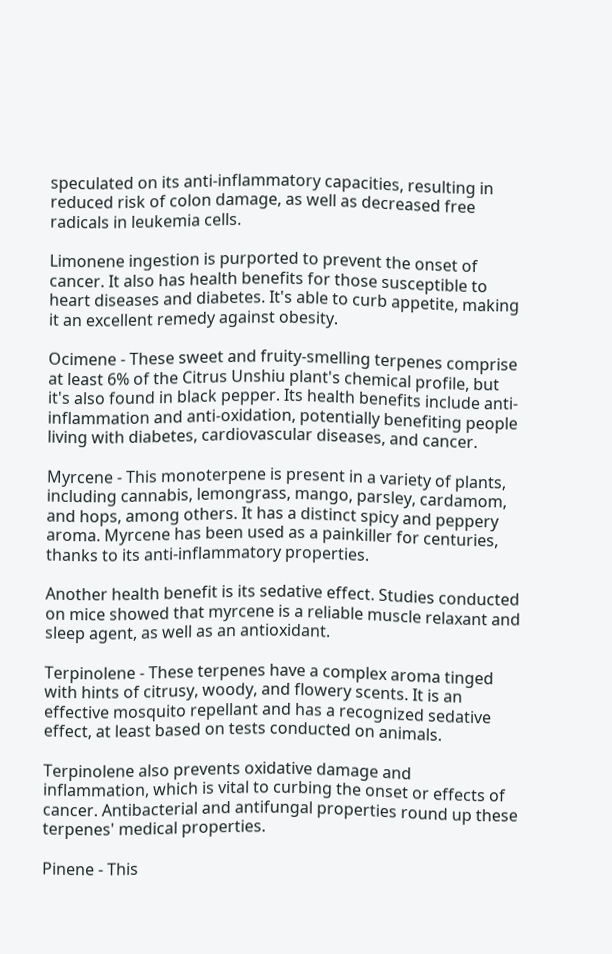speculated on its anti-inflammatory capacities, resulting in reduced risk of colon damage, as well as decreased free radicals in leukemia cells.

Limonene ingestion is purported to prevent the onset of cancer. It also has health benefits for those susceptible to heart diseases and diabetes. It's able to curb appetite, making it an excellent remedy against obesity.

Ocimene - These sweet and fruity-smelling terpenes comprise at least 6% of the Citrus Unshiu plant's chemical profile, but it's also found in black pepper. Its health benefits include anti-inflammation and anti-oxidation, potentially benefiting people living with diabetes, cardiovascular diseases, and cancer.

Myrcene - This monoterpene is present in a variety of plants, including cannabis, lemongrass, mango, parsley, cardamom, and hops, among others. It has a distinct spicy and peppery aroma. Myrcene has been used as a painkiller for centuries, thanks to its anti-inflammatory properties.

Another health benefit is its sedative effect. Studies conducted on mice showed that myrcene is a reliable muscle relaxant and sleep agent, as well as an antioxidant.

Terpinolene - These terpenes have a complex aroma tinged with hints of citrusy, woody, and flowery scents. It is an effective mosquito repellant and has a recognized sedative effect, at least based on tests conducted on animals.

Terpinolene also prevents oxidative damage and inflammation, which is vital to curbing the onset or effects of cancer. Antibacterial and antifungal properties round up these terpenes' medical properties.

Pinene - This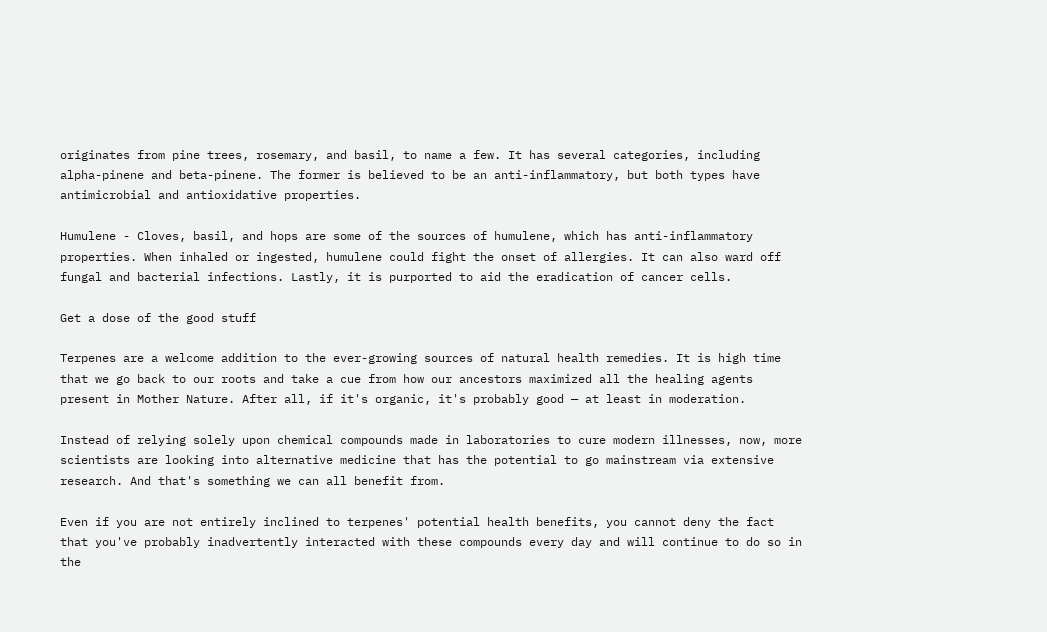originates from pine trees, rosemary, and basil, to name a few. It has several categories, including alpha-pinene and beta-pinene. The former is believed to be an anti-inflammatory, but both types have antimicrobial and antioxidative properties.

Humulene - Cloves, basil, and hops are some of the sources of humulene, which has anti-inflammatory properties. When inhaled or ingested, humulene could fight the onset of allergies. It can also ward off fungal and bacterial infections. Lastly, it is purported to aid the eradication of cancer cells.

Get a dose of the good stuff

Terpenes are a welcome addition to the ever-growing sources of natural health remedies. It is high time that we go back to our roots and take a cue from how our ancestors maximized all the healing agents present in Mother Nature. After all, if it's organic, it's probably good — at least in moderation.

Instead of relying solely upon chemical compounds made in laboratories to cure modern illnesses, now, more scientists are looking into alternative medicine that has the potential to go mainstream via extensive research. And that's something we can all benefit from.

Even if you are not entirely inclined to terpenes' potential health benefits, you cannot deny the fact that you've probably inadvertently interacted with these compounds every day and will continue to do so in the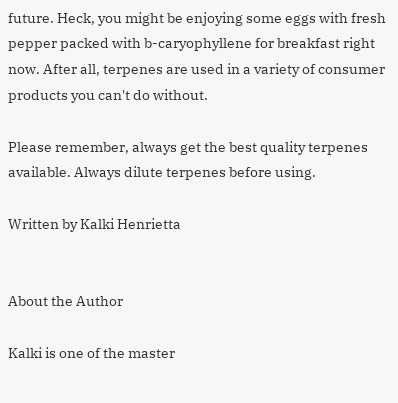future. Heck, you might be enjoying some eggs with fresh pepper packed with b-caryophyllene for breakfast right now. After all, terpenes are used in a variety of consumer products you can't do without.

Please remember, always get the best quality terpenes available. Always dilute terpenes before using.

Written by Kalki Henrietta


About the Author

Kalki is one of the master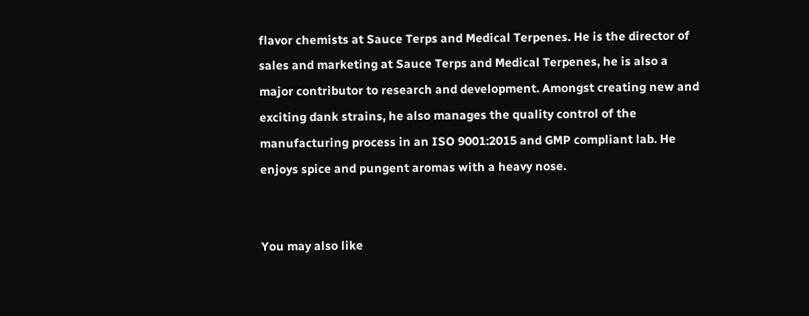flavor chemists at Sauce Terps and Medical Terpenes. He is the director of sales and marketing at Sauce Terps and Medical Terpenes, he is also a major contributor to research and development. Amongst creating new and exciting dank strains, he also manages the quality control of the manufacturing process in an ISO 9001:2015 and GMP compliant lab. He enjoys spice and pungent aromas with a heavy nose.


You may also like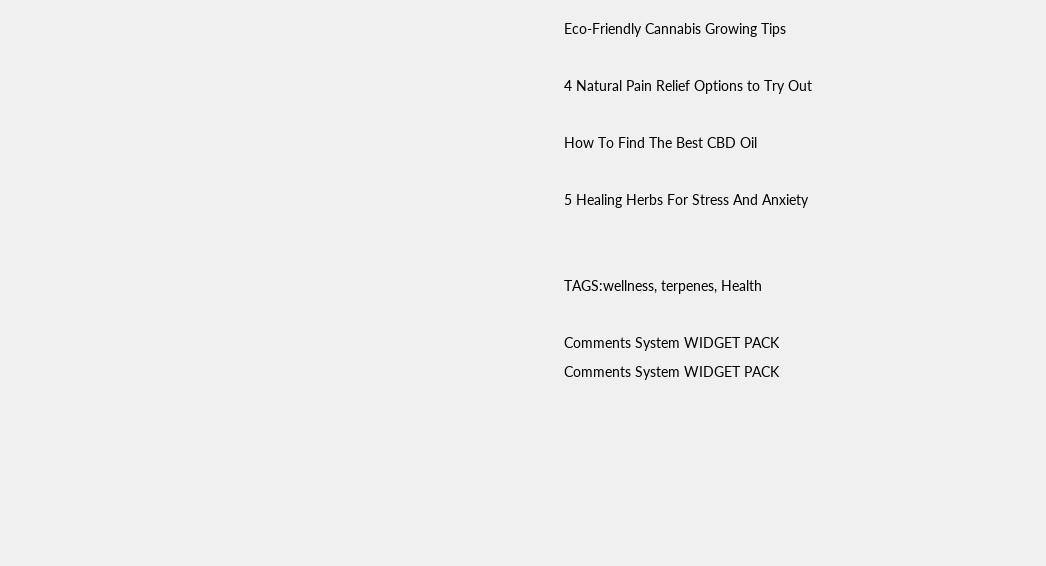Eco-Friendly Cannabis Growing Tips

4 Natural Pain Relief Options to Try Out

How To Find The Best CBD Oil

5 Healing Herbs For Stress And Anxiety


TAGS:wellness, terpenes, Health

Comments System WIDGET PACK
Comments System WIDGET PACK